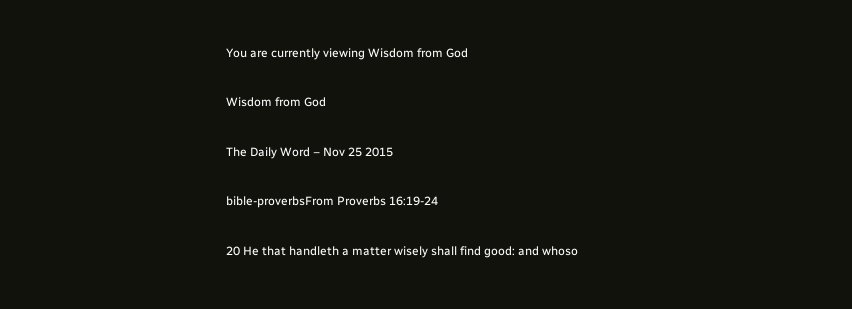You are currently viewing Wisdom from God

Wisdom from God

The Daily Word – Nov 25 2015

bible-proverbsFrom Proverbs 16:19-24

20 He that handleth a matter wisely shall find good: and whoso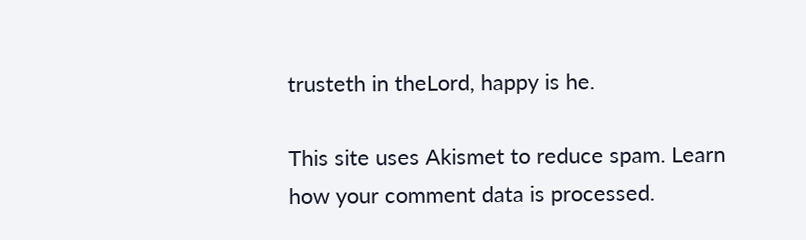trusteth in theLord, happy is he.

This site uses Akismet to reduce spam. Learn how your comment data is processed.